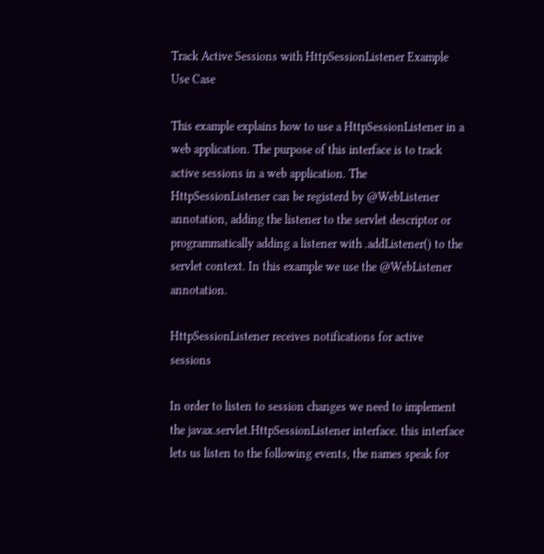Track Active Sessions with HttpSessionListener Example Use Case

This example explains how to use a HttpSessionListener in a web application. The purpose of this interface is to track active sessions in a web application. The HttpSessionListener can be registerd by @WebListener annotation, adding the listener to the servlet descriptor or programmatically adding a listener with .addListener() to the servlet context. In this example we use the @WebListener annotation.

HttpSessionListener receives notifications for active sessions

In order to listen to session changes we need to implement the javax.servlet.HttpSessionListener interface. this interface lets us listen to the following events, the names speak for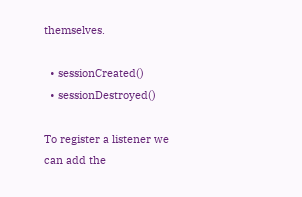themselves.

  • sessionCreated()
  • sessionDestroyed()

To register a listener we can add the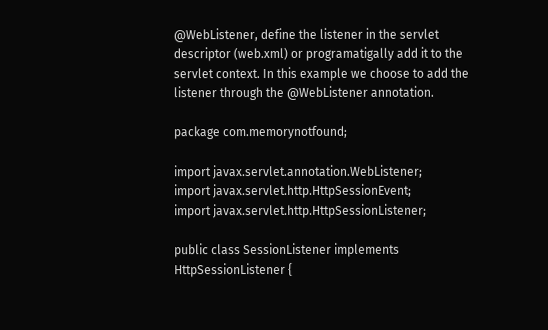@WebListener, define the listener in the servlet descriptor (web.xml) or programatigally add it to the servlet context. In this example we choose to add the listener through the @WebListener annotation.

package com.memorynotfound;

import javax.servlet.annotation.WebListener;
import javax.servlet.http.HttpSessionEvent;
import javax.servlet.http.HttpSessionListener;

public class SessionListener implements HttpSessionListener {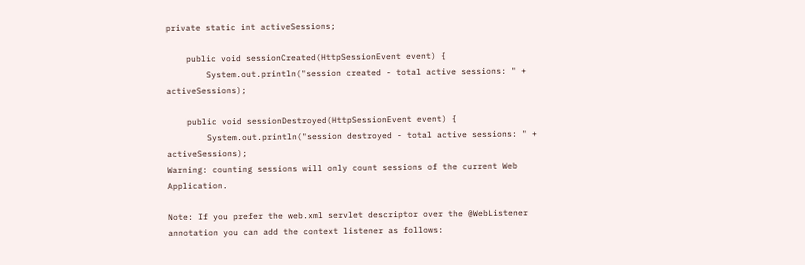private static int activeSessions;

    public void sessionCreated(HttpSessionEvent event) {
        System.out.println("session created - total active sessions: " + activeSessions);

    public void sessionDestroyed(HttpSessionEvent event) {
        System.out.println("session destroyed - total active sessions: " + activeSessions);
Warning: counting sessions will only count sessions of the current Web Application.

Note: If you prefer the web.xml servlet descriptor over the @WebListener annotation you can add the context listener as follows: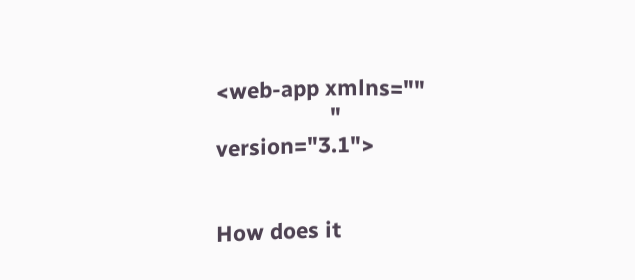<web-app xmlns=""
                   " version="3.1">


How does it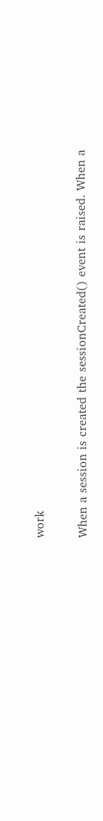work

When a session is created the sessionCreated() event is raised. When a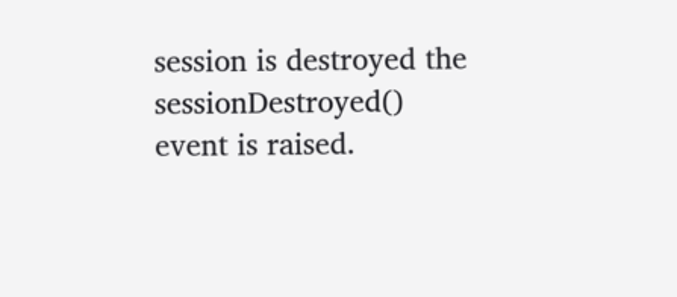session is destroyed the sessionDestroyed() event is raised.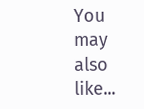You may also like...